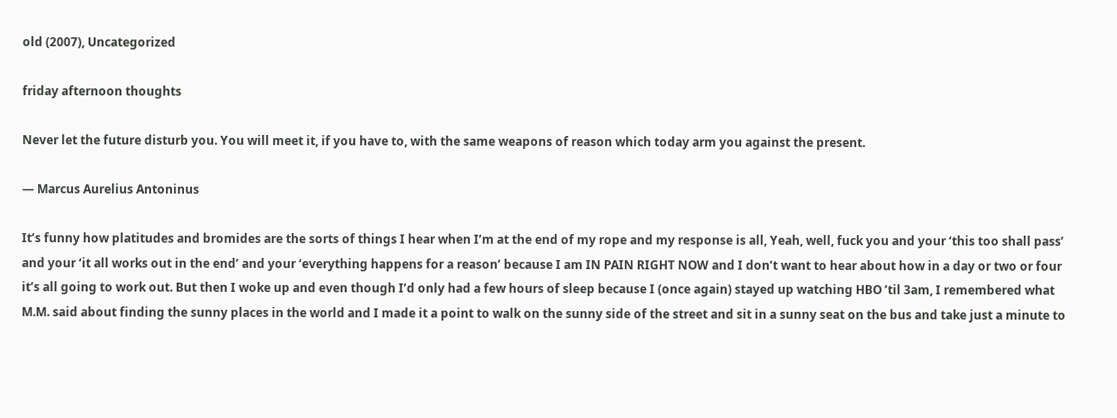old (2007), Uncategorized

friday afternoon thoughts

Never let the future disturb you. You will meet it, if you have to, with the same weapons of reason which today arm you against the present.

— Marcus Aurelius Antoninus

It’s funny how platitudes and bromides are the sorts of things I hear when I’m at the end of my rope and my response is all, Yeah, well, fuck you and your ‘this too shall pass’ and your ‘it all works out in the end’ and your ‘everything happens for a reason’ because I am IN PAIN RIGHT NOW and I don’t want to hear about how in a day or two or four it’s all going to work out. But then I woke up and even though I’d only had a few hours of sleep because I (once again) stayed up watching HBO ’til 3am, I remembered what M.M. said about finding the sunny places in the world and I made it a point to walk on the sunny side of the street and sit in a sunny seat on the bus and take just a minute to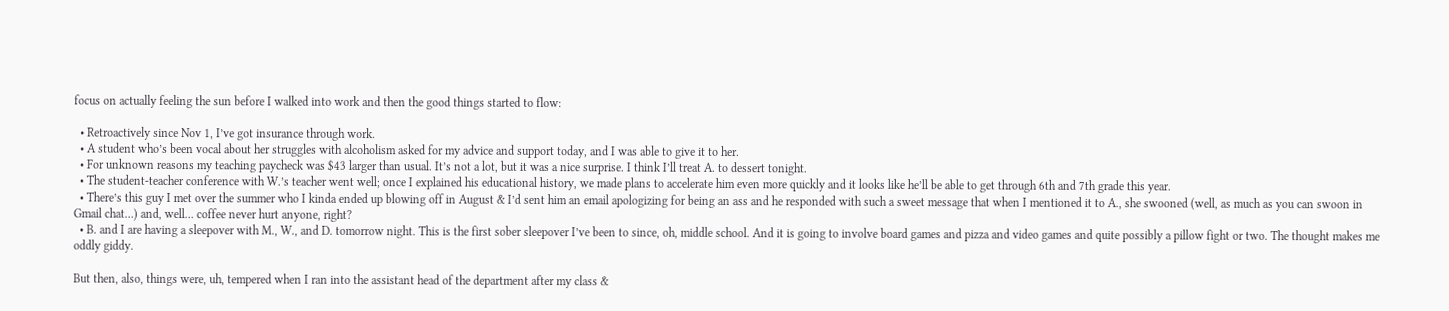focus on actually feeling the sun before I walked into work and then the good things started to flow:

  • Retroactively since Nov 1, I’ve got insurance through work.
  • A student who’s been vocal about her struggles with alcoholism asked for my advice and support today, and I was able to give it to her.
  • For unknown reasons my teaching paycheck was $43 larger than usual. It’s not a lot, but it was a nice surprise. I think I’ll treat A. to dessert tonight.
  • The student-teacher conference with W.’s teacher went well; once I explained his educational history, we made plans to accelerate him even more quickly and it looks like he’ll be able to get through 6th and 7th grade this year.
  • There’s this guy I met over the summer who I kinda ended up blowing off in August & I’d sent him an email apologizing for being an ass and he responded with such a sweet message that when I mentioned it to A., she swooned (well, as much as you can swoon in Gmail chat…) and, well… coffee never hurt anyone, right?
  • B. and I are having a sleepover with M., W., and D. tomorrow night. This is the first sober sleepover I’ve been to since, oh, middle school. And it is going to involve board games and pizza and video games and quite possibly a pillow fight or two. The thought makes me oddly giddy.

But then, also, things were, uh, tempered when I ran into the assistant head of the department after my class &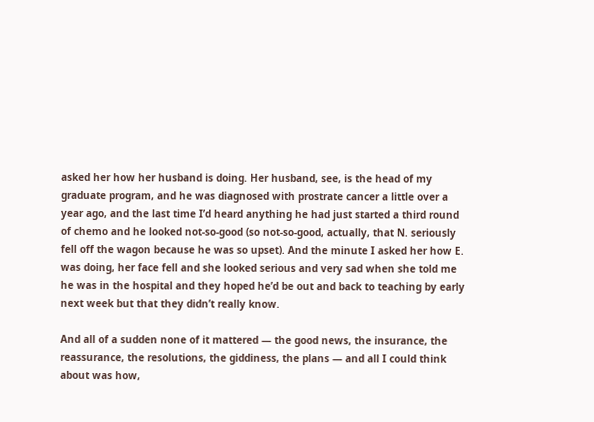asked her how her husband is doing. Her husband, see, is the head of my graduate program, and he was diagnosed with prostrate cancer a little over a year ago, and the last time I’d heard anything he had just started a third round of chemo and he looked not-so-good (so not-so-good, actually, that N. seriously fell off the wagon because he was so upset). And the minute I asked her how E. was doing, her face fell and she looked serious and very sad when she told me he was in the hospital and they hoped he’d be out and back to teaching by early next week but that they didn’t really know.

And all of a sudden none of it mattered — the good news, the insurance, the reassurance, the resolutions, the giddiness, the plans — and all I could think about was how,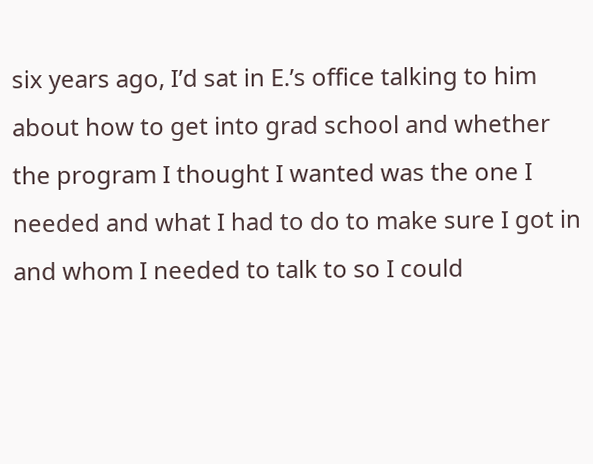six years ago, I’d sat in E.’s office talking to him about how to get into grad school and whether the program I thought I wanted was the one I needed and what I had to do to make sure I got in and whom I needed to talk to so I could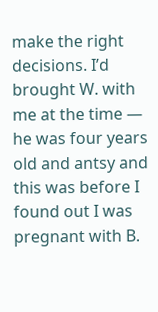make the right decisions. I’d brought W. with me at the time — he was four years old and antsy and this was before I found out I was pregnant with B.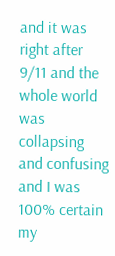and it was right after 9/11 and the whole world was collapsing and confusing and I was 100% certain my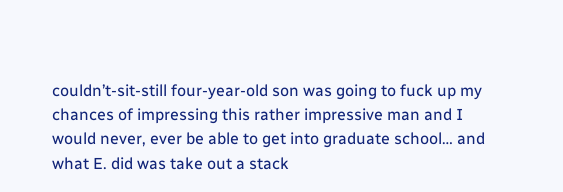couldn’t-sit-still four-year-old son was going to fuck up my chances of impressing this rather impressive man and I would never, ever be able to get into graduate school… and what E. did was take out a stack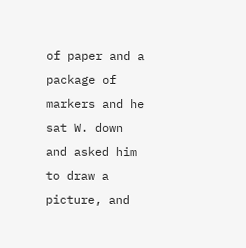of paper and a package of markers and he sat W. down and asked him to draw a picture, and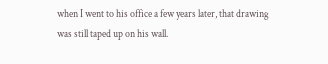when I went to his office a few years later, that drawing was still taped up on his wall.